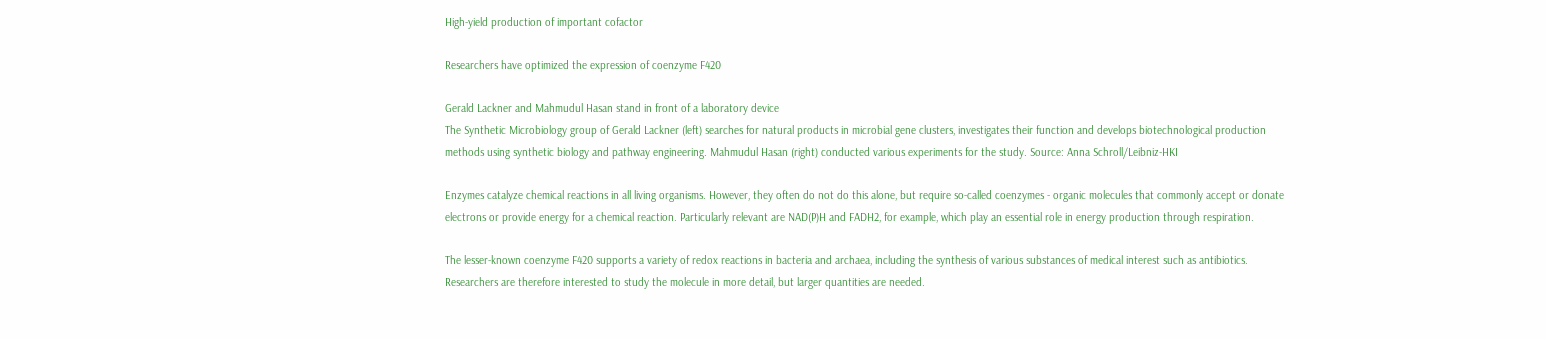High-yield production of important cofactor

Researchers have optimized the expression of coenzyme F420

Gerald Lackner and Mahmudul Hasan stand in front of a laboratory device
The Synthetic Microbiology group of Gerald Lackner (left) searches for natural products in microbial gene clusters, investigates their function and develops biotechnological production methods using synthetic biology and pathway engineering. Mahmudul Hasan (right) conducted various experiments for the study. Source: Anna Schroll/Leibniz-HKI

Enzymes catalyze chemical reactions in all living organisms. However, they often do not do this alone, but require so-called coenzymes - organic molecules that commonly accept or donate electrons or provide energy for a chemical reaction. Particularly relevant are NAD(P)H and FADH2, for example, which play an essential role in energy production through respiration.

The lesser-known coenzyme F420 supports a variety of redox reactions in bacteria and archaea, including the synthesis of various substances of medical interest such as antibiotics. Researchers are therefore interested to study the molecule in more detail, but larger quantities are needed.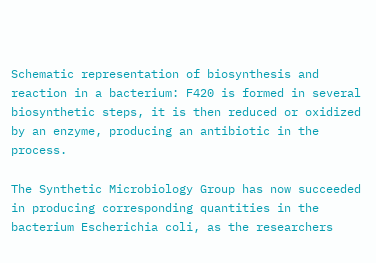Schematic representation of biosynthesis and reaction in a bacterium: F420 is formed in several biosynthetic steps, it is then reduced or oxidized by an enzyme, producing an antibiotic in the process.

The Synthetic Microbiology Group has now succeeded in producing corresponding quantities in the bacterium Escherichia coli, as the researchers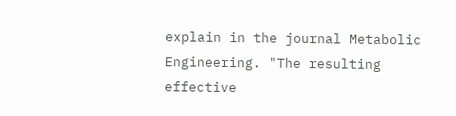explain in the journal Metabolic Engineering. "The resulting effective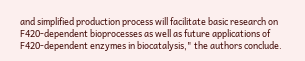and simplified production process will facilitate basic research on F420-dependent bioprocesses as well as future applications of F420-dependent enzymes in biocatalysis," the authors conclude.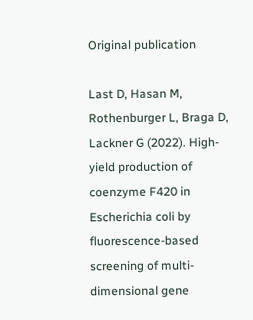Original publication

Last D, Hasan M, Rothenburger L, Braga D, Lackner G (2022). High-yield production of coenzyme F420 in Escherichia coli by fluorescence-based screening of multi-dimensional gene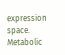expression space. Metabolic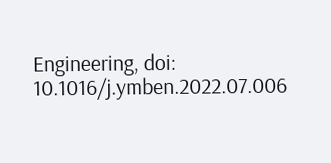Engineering, doi: 10.1016/j.ymben.2022.07.006